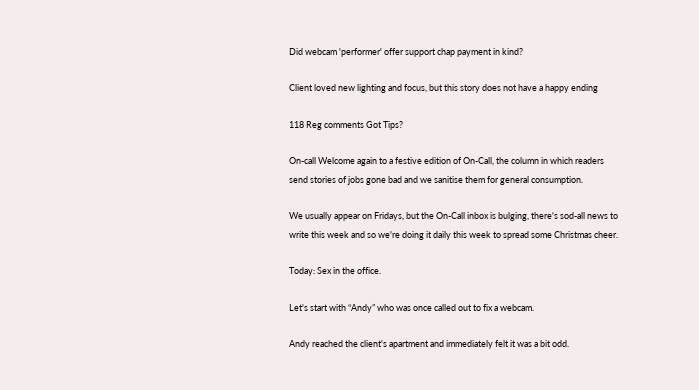Did webcam 'performer' offer support chap payment in kind?

Client loved new lighting and focus, but this story does not have a happy ending

118 Reg comments Got Tips?

On-call Welcome again to a festive edition of On-Call, the column in which readers send stories of jobs gone bad and we sanitise them for general consumption.

We usually appear on Fridays, but the On-Call inbox is bulging, there's sod-all news to write this week and so we're doing it daily this week to spread some Christmas cheer.

Today: Sex in the office.

Let's start with “Andy” who was once called out to fix a webcam.

Andy reached the client's apartment and immediately felt it was a bit odd.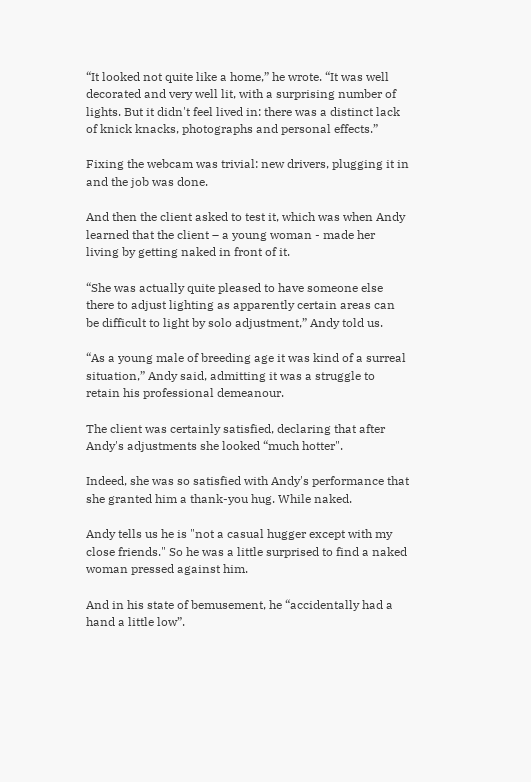“It looked not quite like a home,” he wrote. “It was well decorated and very well lit, with a surprising number of lights. But it didn't feel lived in: there was a distinct lack of knick knacks, photographs and personal effects.”

Fixing the webcam was trivial: new drivers, plugging it in and the job was done.

And then the client asked to test it, which was when Andy learned that the client – a young woman - made her living by getting naked in front of it.

“She was actually quite pleased to have someone else there to adjust lighting as apparently certain areas can be difficult to light by solo adjustment,” Andy told us.

“As a young male of breeding age it was kind of a surreal situation,” Andy said, admitting it was a struggle to retain his professional demeanour.

The client was certainly satisfied, declaring that after Andy's adjustments she looked “much hotter".

Indeed, she was so satisfied with Andy's performance that she granted him a thank-you hug. While naked.

Andy tells us he is "not a casual hugger except with my close friends." So he was a little surprised to find a naked woman pressed against him.

And in his state of bemusement, he “accidentally had a hand a little low”.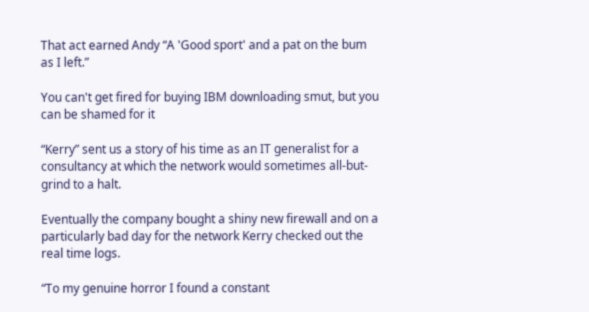That act earned Andy “A 'Good sport' and a pat on the bum as I left.”

You can't get fired for buying IBM downloading smut, but you can be shamed for it

“Kerry” sent us a story of his time as an IT generalist for a consultancy at which the network would sometimes all-but-grind to a halt.

Eventually the company bought a shiny new firewall and on a particularly bad day for the network Kerry checked out the real time logs.

“To my genuine horror I found a constant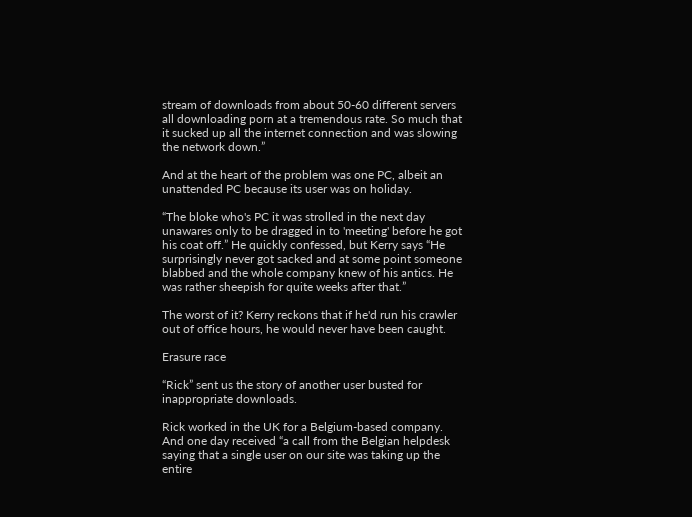stream of downloads from about 50-60 different servers all downloading porn at a tremendous rate. So much that it sucked up all the internet connection and was slowing the network down.”

And at the heart of the problem was one PC, albeit an unattended PC because its user was on holiday.

“The bloke who's PC it was strolled in the next day unawares only to be dragged in to 'meeting' before he got his coat off.” He quickly confessed, but Kerry says “He surprisingly never got sacked and at some point someone blabbed and the whole company knew of his antics. He was rather sheepish for quite weeks after that.”

The worst of it? Kerry reckons that if he'd run his crawler out of office hours, he would never have been caught.

Erasure race

“Rick” sent us the story of another user busted for inappropriate downloads.

Rick worked in the UK for a Belgium-based company. And one day received “a call from the Belgian helpdesk saying that a single user on our site was taking up the entire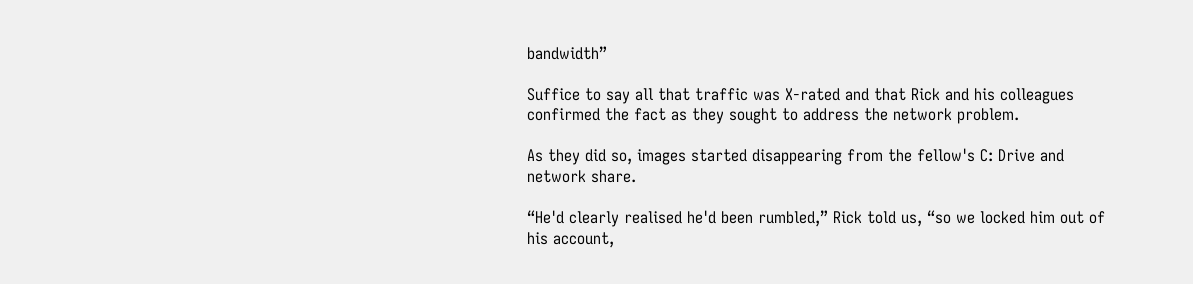bandwidth”

Suffice to say all that traffic was X-rated and that Rick and his colleagues confirmed the fact as they sought to address the network problem.

As they did so, images started disappearing from the fellow's C: Drive and network share.

“He'd clearly realised he'd been rumbled,” Rick told us, “so we locked him out of his account,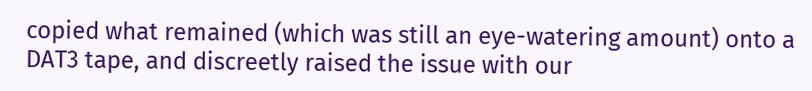copied what remained (which was still an eye-watering amount) onto a DAT3 tape, and discreetly raised the issue with our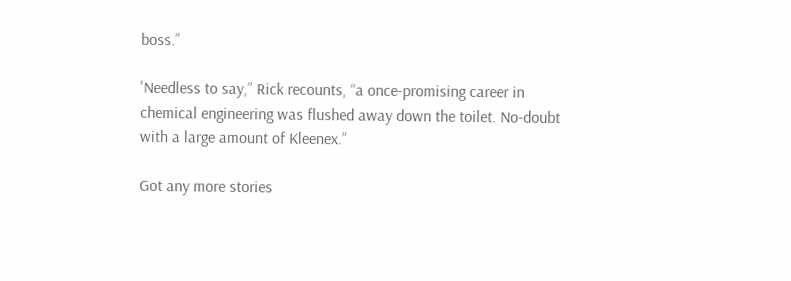boss.”

'Needless to say,” Rick recounts, “a once-promising career in chemical engineering was flushed away down the toilet. No-doubt with a large amount of Kleenex.”

Got any more stories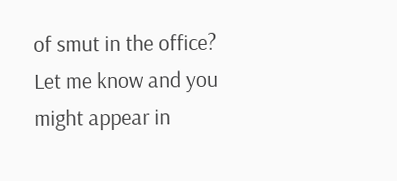of smut in the office? Let me know and you might appear in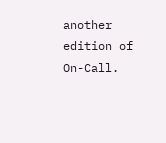another edition of On-Call.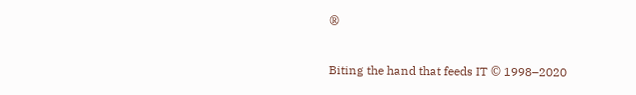®


Biting the hand that feeds IT © 1998–2020